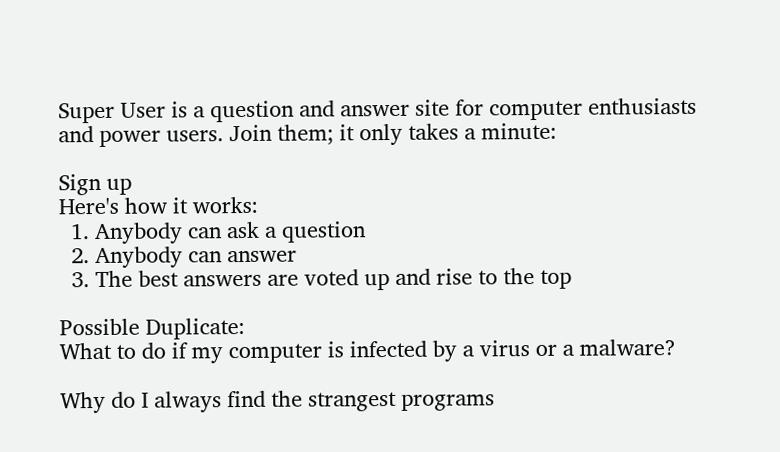Super User is a question and answer site for computer enthusiasts and power users. Join them; it only takes a minute:

Sign up
Here's how it works:
  1. Anybody can ask a question
  2. Anybody can answer
  3. The best answers are voted up and rise to the top

Possible Duplicate:
What to do if my computer is infected by a virus or a malware?

Why do I always find the strangest programs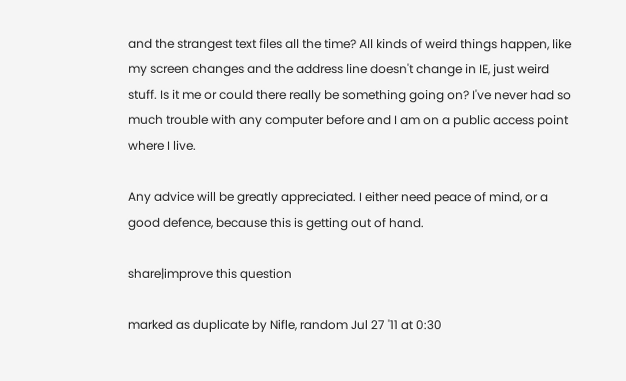and the strangest text files all the time? All kinds of weird things happen, like my screen changes and the address line doesn't change in IE, just weird stuff. Is it me or could there really be something going on? I've never had so much trouble with any computer before and I am on a public access point where I live.

Any advice will be greatly appreciated. I either need peace of mind, or a good defence, because this is getting out of hand.

share|improve this question

marked as duplicate by Nifle, random Jul 27 '11 at 0:30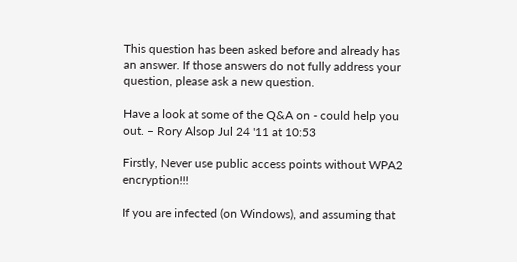This question has been asked before and already has an answer. If those answers do not fully address your question, please ask a new question.

Have a look at some of the Q&A on - could help you out. – Rory Alsop Jul 24 '11 at 10:53

Firstly, Never use public access points without WPA2 encryption!!!

If you are infected (on Windows), and assuming that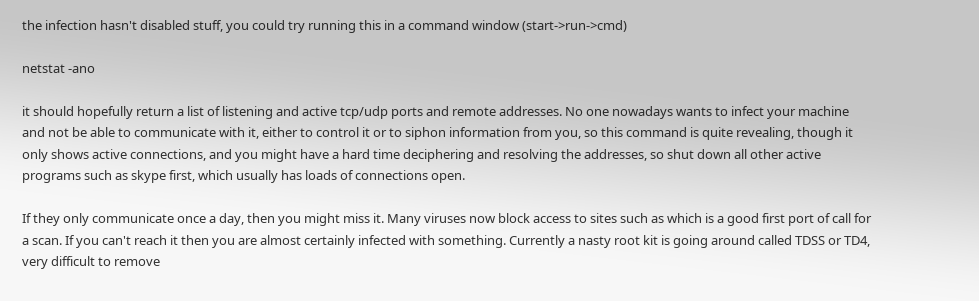the infection hasn't disabled stuff, you could try running this in a command window (start->run->cmd)

netstat -ano

it should hopefully return a list of listening and active tcp/udp ports and remote addresses. No one nowadays wants to infect your machine and not be able to communicate with it, either to control it or to siphon information from you, so this command is quite revealing, though it only shows active connections, and you might have a hard time deciphering and resolving the addresses, so shut down all other active programs such as skype first, which usually has loads of connections open.

If they only communicate once a day, then you might miss it. Many viruses now block access to sites such as which is a good first port of call for a scan. If you can't reach it then you are almost certainly infected with something. Currently a nasty root kit is going around called TDSS or TD4, very difficult to remove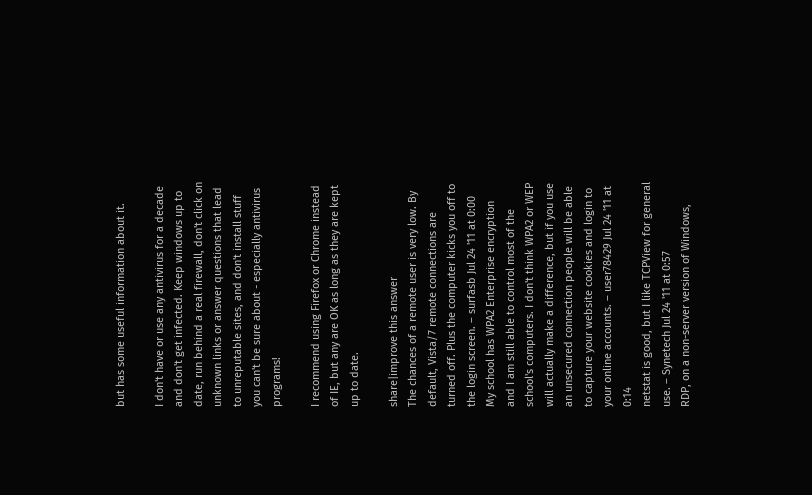but has some useful information about it.

I don't have or use any antivirus for a decade and don't get infected. Keep windows up to date, run behind a real firewall, don't click on unknown links or answer questions that lead to unreputable sites, and don't install stuff you can't be sure about - especially antivirus programs!

I recommend using Firefox or Chrome instead of IE, but any are OK as long as they are kept up to date.

share|improve this answer
The chances of a remote user is very low. By default, Vista/7 remote connections are turned off. Plus the computer kicks you off to the login screen. – surfasb Jul 24 '11 at 0:00
My school has WPA2 Enterprise encryption and I am still able to control most of the school's computers. I don't think WPA2 or WEP will actually make a difference, but if you use an unsecured connection people will be able to capture your website cookies and login to your online accounts. – user78429 Jul 24 '11 at 0:14
netstat is good, but I like TCPView for general use. – Synetech Jul 24 '11 at 0:57
RDP, on a non-server version of Windows,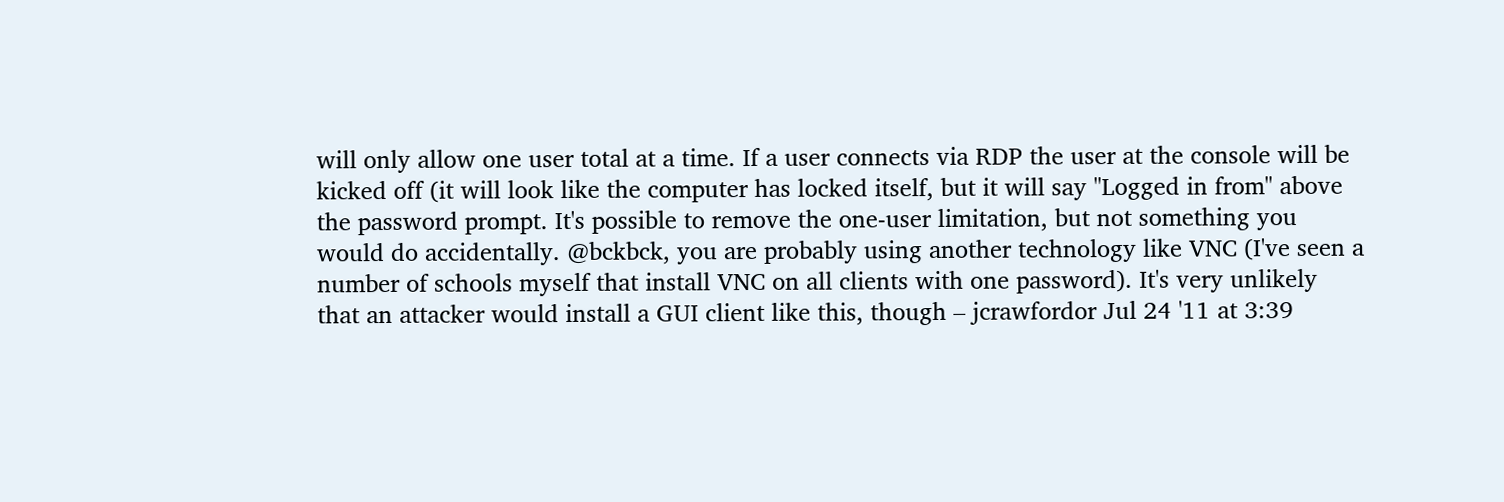will only allow one user total at a time. If a user connects via RDP the user at the console will be kicked off (it will look like the computer has locked itself, but it will say "Logged in from" above the password prompt. It's possible to remove the one-user limitation, but not something you would do accidentally. @bckbck, you are probably using another technology like VNC (I've seen a number of schools myself that install VNC on all clients with one password). It's very unlikely that an attacker would install a GUI client like this, though – jcrawfordor Jul 24 '11 at 3:39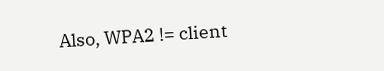Also, WPA2 != client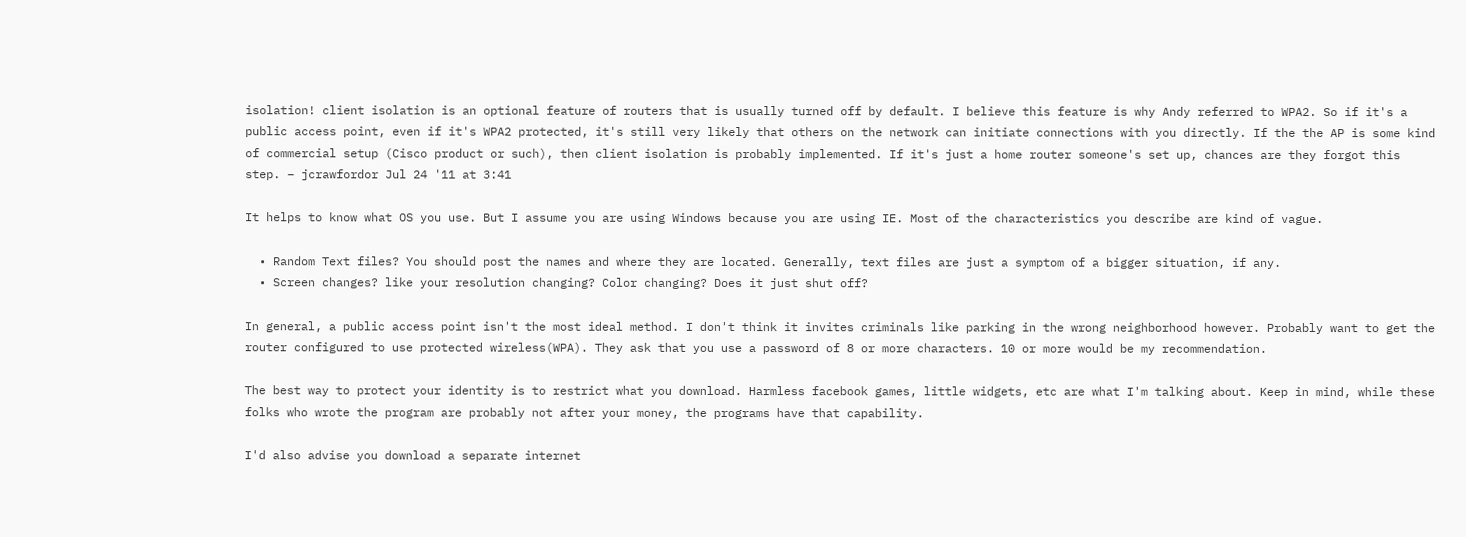isolation! client isolation is an optional feature of routers that is usually turned off by default. I believe this feature is why Andy referred to WPA2. So if it's a public access point, even if it's WPA2 protected, it's still very likely that others on the network can initiate connections with you directly. If the the AP is some kind of commercial setup (Cisco product or such), then client isolation is probably implemented. If it's just a home router someone's set up, chances are they forgot this step. – jcrawfordor Jul 24 '11 at 3:41

It helps to know what OS you use. But I assume you are using Windows because you are using IE. Most of the characteristics you describe are kind of vague.

  • Random Text files? You should post the names and where they are located. Generally, text files are just a symptom of a bigger situation, if any.
  • Screen changes? like your resolution changing? Color changing? Does it just shut off?

In general, a public access point isn't the most ideal method. I don't think it invites criminals like parking in the wrong neighborhood however. Probably want to get the router configured to use protected wireless(WPA). They ask that you use a password of 8 or more characters. 10 or more would be my recommendation.

The best way to protect your identity is to restrict what you download. Harmless facebook games, little widgets, etc are what I'm talking about. Keep in mind, while these folks who wrote the program are probably not after your money, the programs have that capability.

I'd also advise you download a separate internet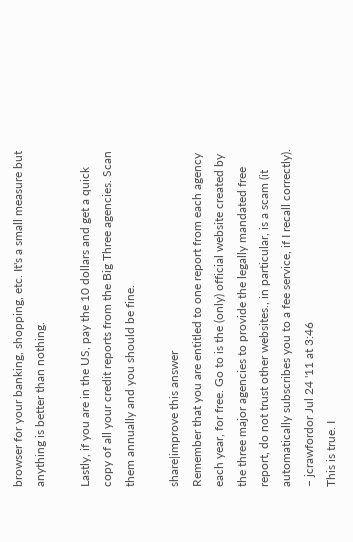browser for your banking, shopping, etc. It's a small measure but anything is better than nothing.

Lastly, if you are in the US, pay the 10 dollars and get a quick copy of all your credit reports from the Big Three agencies. Scan them annually and you should be fine.

share|improve this answer
Remember that you are entitled to one report from each agency each year, for free. Go to is the (only) official website created by the three major agencies to provide the legally mandated free report, do not trust other websites., in particular, is a scam (it automatically subscribes you to a fee service, if I recall correctly). – jcrawfordor Jul 24 '11 at 3:46
This is true. I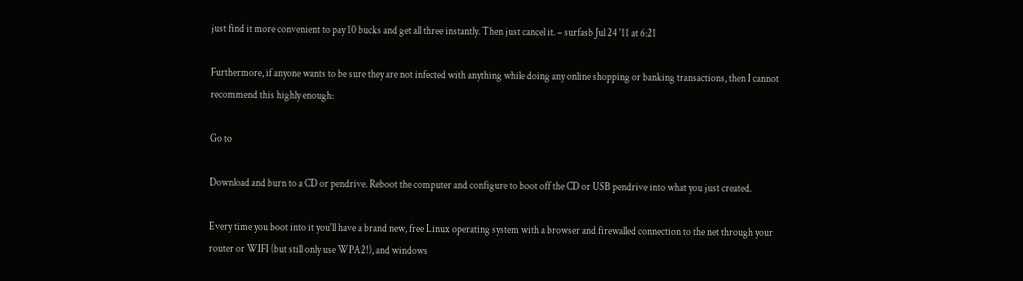just find it more convenient to pay 10 bucks and get all three instantly. Then just cancel it. – surfasb Jul 24 '11 at 6:21

Furthermore, if anyone wants to be sure they are not infected with anything while doing any online shopping or banking transactions, then I cannot recommend this highly enough:

Go to

Download and burn to a CD or pendrive. Reboot the computer and configure to boot off the CD or USB pendrive into what you just created.

Every time you boot into it you'll have a brand new, free Linux operating system with a browser and firewalled connection to the net through your router or WIFI (but still only use WPA2!), and windows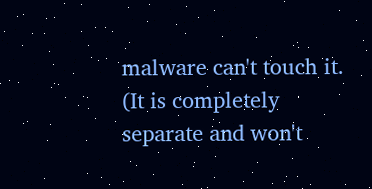malware can't touch it. (It is completely separate and won't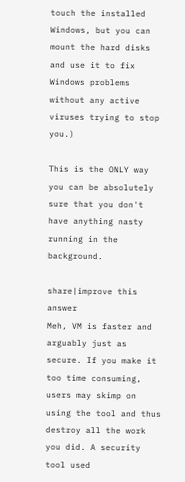touch the installed Windows, but you can mount the hard disks and use it to fix Windows problems without any active viruses trying to stop you.)

This is the ONLY way you can be absolutely sure that you don't have anything nasty running in the background.

share|improve this answer
Meh, VM is faster and arguably just as secure. If you make it too time consuming, users may skimp on using the tool and thus destroy all the work you did. A security tool used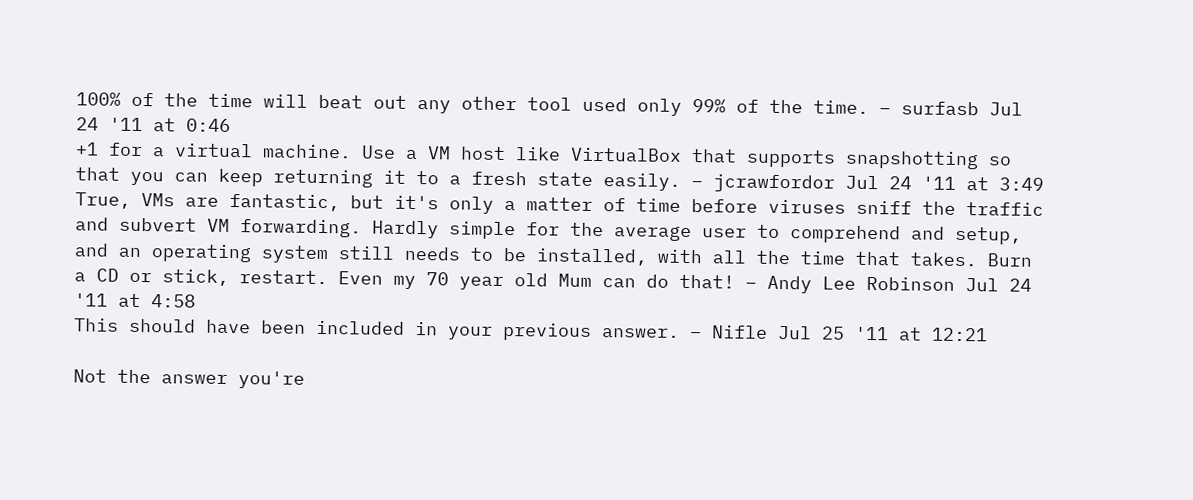100% of the time will beat out any other tool used only 99% of the time. – surfasb Jul 24 '11 at 0:46
+1 for a virtual machine. Use a VM host like VirtualBox that supports snapshotting so that you can keep returning it to a fresh state easily. – jcrawfordor Jul 24 '11 at 3:49
True, VMs are fantastic, but it's only a matter of time before viruses sniff the traffic and subvert VM forwarding. Hardly simple for the average user to comprehend and setup, and an operating system still needs to be installed, with all the time that takes. Burn a CD or stick, restart. Even my 70 year old Mum can do that! – Andy Lee Robinson Jul 24 '11 at 4:58
This should have been included in your previous answer. – Nifle Jul 25 '11 at 12:21

Not the answer you're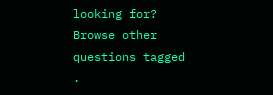looking for? Browse other questions tagged .